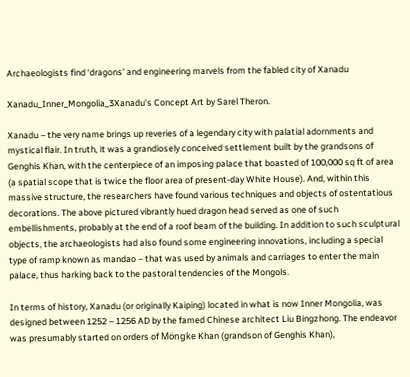Archaeologists find ‘dragons’ and engineering marvels from the fabled city of Xanadu

Xanadu_Inner_Mongolia_3Xanadu's Concept Art by Sarel Theron.

Xanadu – the very name brings up reveries of a legendary city with palatial adornments and mystical flair. In truth, it was a grandiosely conceived settlement built by the grandsons of Genghis Khan, with the centerpiece of an imposing palace that boasted of 100,000 sq ft of area (a spatial scope that is twice the floor area of present-day White House). And, within this massive structure, the researchers have found various techniques and objects of ostentatious decorations. The above pictured vibrantly hued dragon head served as one of such embellishments, probably at the end of a roof beam of the building. In addition to such sculptural objects, the archaeologists had also found some engineering innovations, including a special type of ramp known as mandao – that was used by animals and carriages to enter the main palace, thus harking back to the pastoral tendencies of the Mongols.

In terms of history, Xanadu (or originally Kaiping) located in what is now Inner Mongolia, was designed between 1252 – 1256 AD by the famed Chinese architect Liu Bingzhong. The endeavor was presumably started on orders of Möngke Khan (grandson of Genghis Khan),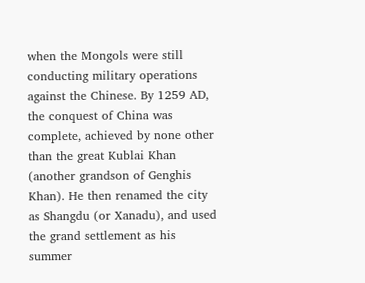when the Mongols were still conducting military operations against the Chinese. By 1259 AD, the conquest of China was complete, achieved by none other than the great Kublai Khan (another grandson of Genghis Khan). He then renamed the city as Shangdu (or Xanadu), and used the grand settlement as his summer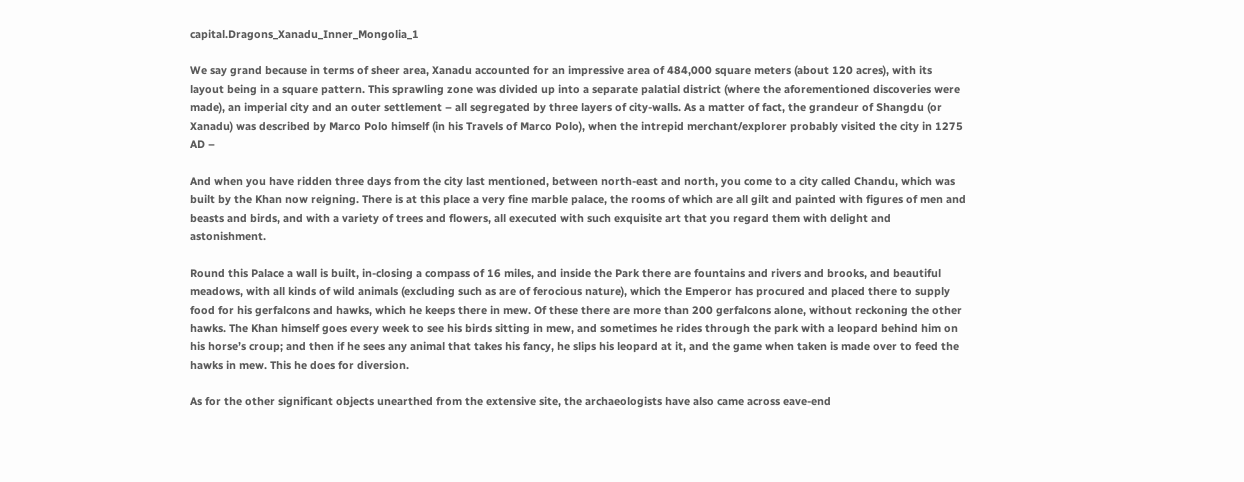capital.Dragons_Xanadu_Inner_Mongolia_1

We say grand because in terms of sheer area, Xanadu accounted for an impressive area of 484,000 square meters (about 120 acres), with its layout being in a square pattern. This sprawling zone was divided up into a separate palatial district (where the aforementioned discoveries were made), an imperial city and an outer settlement – all segregated by three layers of city-walls. As a matter of fact, the grandeur of Shangdu (or Xanadu) was described by Marco Polo himself (in his Travels of Marco Polo), when the intrepid merchant/explorer probably visited the city in 1275 AD –

And when you have ridden three days from the city last mentioned, between north-east and north, you come to a city called Chandu, which was built by the Khan now reigning. There is at this place a very fine marble palace, the rooms of which are all gilt and painted with figures of men and beasts and birds, and with a variety of trees and flowers, all executed with such exquisite art that you regard them with delight and astonishment.

Round this Palace a wall is built, in-closing a compass of 16 miles, and inside the Park there are fountains and rivers and brooks, and beautiful meadows, with all kinds of wild animals (excluding such as are of ferocious nature), which the Emperor has procured and placed there to supply food for his gerfalcons and hawks, which he keeps there in mew. Of these there are more than 200 gerfalcons alone, without reckoning the other hawks. The Khan himself goes every week to see his birds sitting in mew, and sometimes he rides through the park with a leopard behind him on his horse’s croup; and then if he sees any animal that takes his fancy, he slips his leopard at it, and the game when taken is made over to feed the hawks in mew. This he does for diversion.

As for the other significant objects unearthed from the extensive site, the archaeologists have also came across eave-end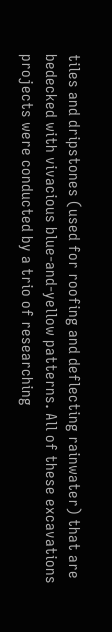tiles and dripstones (used for roofing and deflecting rainwater) that are bedecked with vivacious blue-and-yellow patterns. All of these excavations projects were conducted by a trio of researching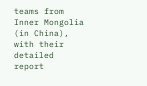teams from Inner Mongolia (in China), with their detailed report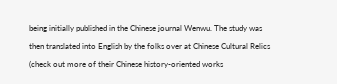being initially published in the Chinese journal Wenwu. The study was then translated into English by the folks over at Chinese Cultural Relics (check out more of their Chinese history-oriented works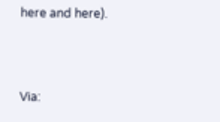here and here).



Via: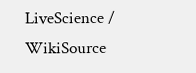LiveScience / WikiSource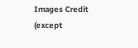Images Credit (except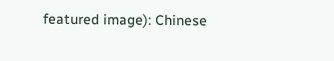featured image): Chinese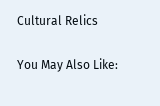Cultural Relics

You May Also Like: